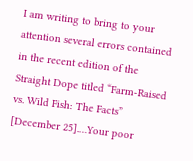I am writing to bring to your attention several errors contained in the recent edition of the Straight Dope titled “Farm-Raised vs. Wild Fish: The Facts” [December 25].…Your poor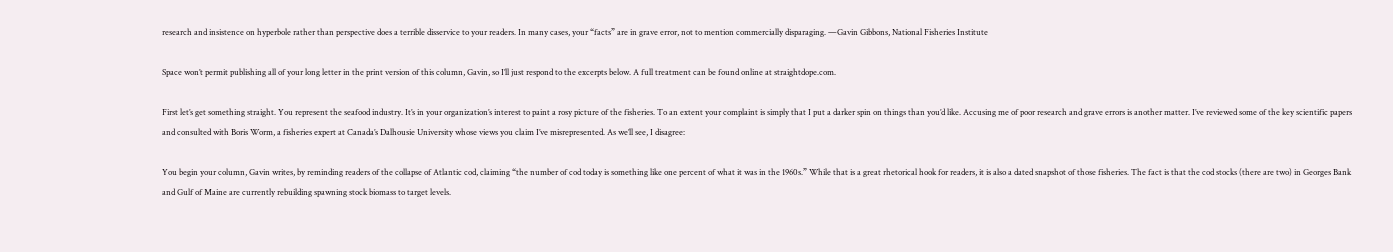research and insistence on hyperbole rather than perspective does a terrible disservice to your readers. In many cases, your “facts” are in grave error, not to mention commercially disparaging. —Gavin Gibbons, National Fisheries Institute

Space won’t permit publishing all of your long letter in the print version of this column, Gavin, so I’ll just respond to the excerpts below. A full treatment can be found online at straightdope.com.

First let’s get something straight. You represent the seafood industry. It’s in your organization’s interest to paint a rosy picture of the fisheries. To an extent your complaint is simply that I put a darker spin on things than you’d like. Accusing me of poor research and grave errors is another matter. I’ve reviewed some of the key scientific papers and consulted with Boris Worm, a fisheries expert at Canada’s Dalhousie University whose views you claim I’ve misrepresented. As we’ll see, I disagree:

You begin your column, Gavin writes, by reminding readers of the collapse of Atlantic cod, claiming “the number of cod today is something like one percent of what it was in the 1960s.” While that is a great rhetorical hook for readers, it is also a dated snapshot of those fisheries. The fact is that the cod stocks (there are two) in Georges Bank and Gulf of Maine are currently rebuilding spawning stock biomass to target levels.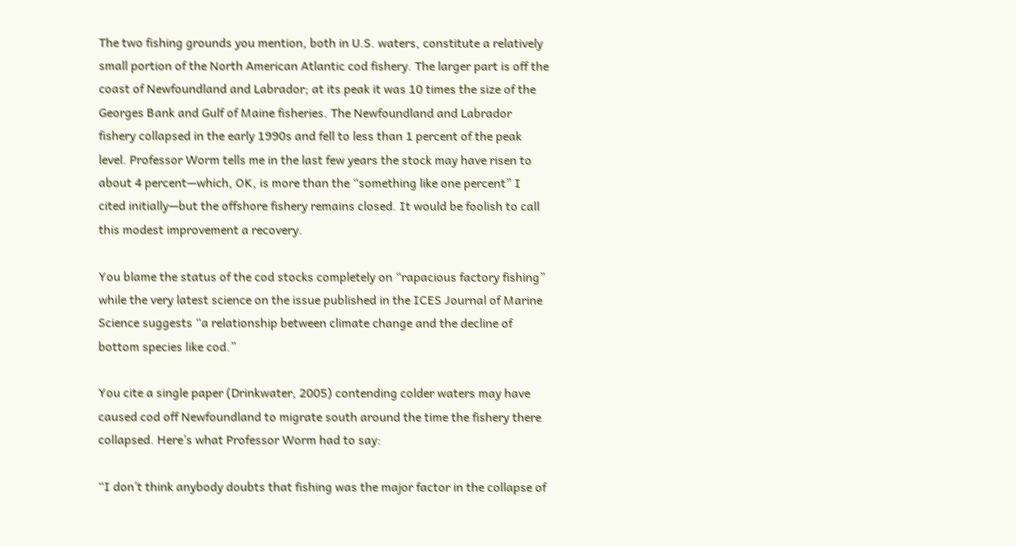The two fishing grounds you mention, both in U.S. waters, constitute a relatively small portion of the North American Atlantic cod fishery. The larger part is off the coast of Newfoundland and Labrador; at its peak it was 10 times the size of the Georges Bank and Gulf of Maine fisheries. The Newfoundland and Labrador fishery collapsed in the early 1990s and fell to less than 1 percent of the peak level. Professor Worm tells me in the last few years the stock may have risen to about 4 percent—which, OK, is more than the “something like one percent” I cited initially—but the offshore fishery remains closed. It would be foolish to call this modest improvement a recovery.

You blame the status of the cod stocks completely on “rapacious factory fishing” while the very latest science on the issue published in the ICES Journal of Marine Science suggests “a relationship between climate change and the decline of bottom species like cod.”

You cite a single paper (Drinkwater, 2005) contending colder waters may have caused cod off Newfoundland to migrate south around the time the fishery there collapsed. Here’s what Professor Worm had to say:

“I don’t think anybody doubts that fishing was the major factor in the collapse of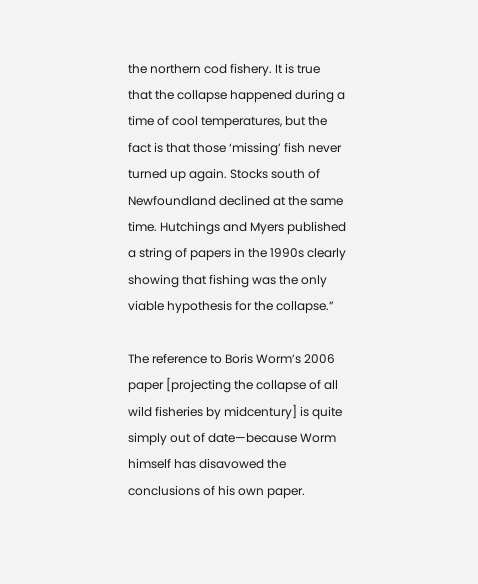the northern cod fishery. It is true that the collapse happened during a time of cool temperatures, but the fact is that those ‘missing’ fish never turned up again. Stocks south of Newfoundland declined at the same time. Hutchings and Myers published a string of papers in the 1990s clearly showing that fishing was the only viable hypothesis for the collapse.”

The reference to Boris Worm’s 2006 paper [projecting the collapse of all wild fisheries by midcentury] is quite simply out of date—because Worm himself has disavowed the conclusions of his own paper.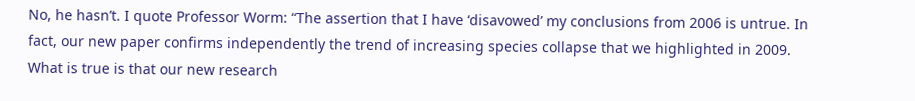No, he hasn’t. I quote Professor Worm: “The assertion that I have ‘disavowed’ my conclusions from 2006 is untrue. In fact, our new paper confirms independently the trend of increasing species collapse that we highlighted in 2009. What is true is that our new research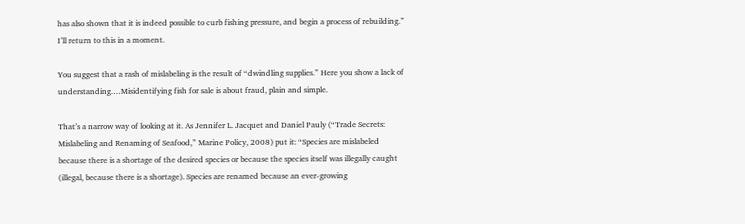has also shown that it is indeed possible to curb fishing pressure, and begin a process of rebuilding.” I’ll return to this in a moment.

You suggest that a rash of mislabeling is the result of “dwindling supplies.” Here you show a lack of understanding.…Misidentifying fish for sale is about fraud, plain and simple.

That’s a narrow way of looking at it. As Jennifer L. Jacquet and Daniel Pauly (“Trade Secrets: Mislabeling and Renaming of Seafood,” Marine Policy, 2008) put it: “Species are mislabeled because there is a shortage of the desired species or because the species itself was illegally caught (illegal, because there is a shortage). Species are renamed because an ever-growing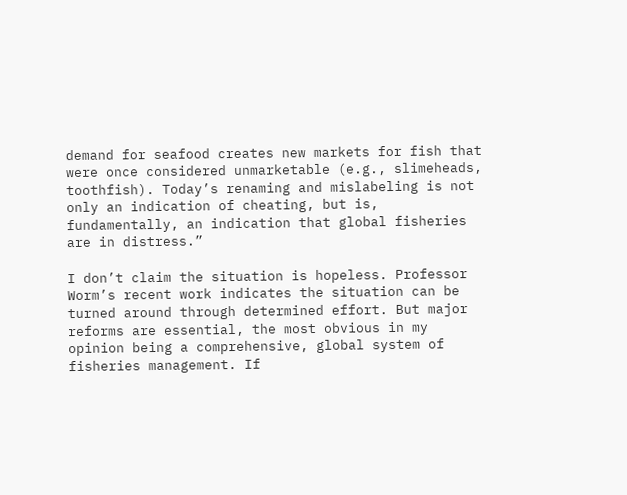demand for seafood creates new markets for fish that were once considered unmarketable (e.g., slimeheads, toothfish). Today’s renaming and mislabeling is not only an indication of cheating, but is, fundamentally, an indication that global fisheries are in distress.”

I don’t claim the situation is hopeless. Professor Worm’s recent work indicates the situation can be turned around through determined effort. But major reforms are essential, the most obvious in my opinion being a comprehensive, global system of fisheries management. If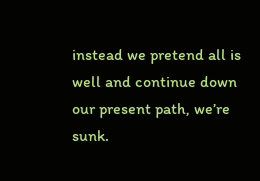instead we pretend all is well and continue down our present path, we’re sunk.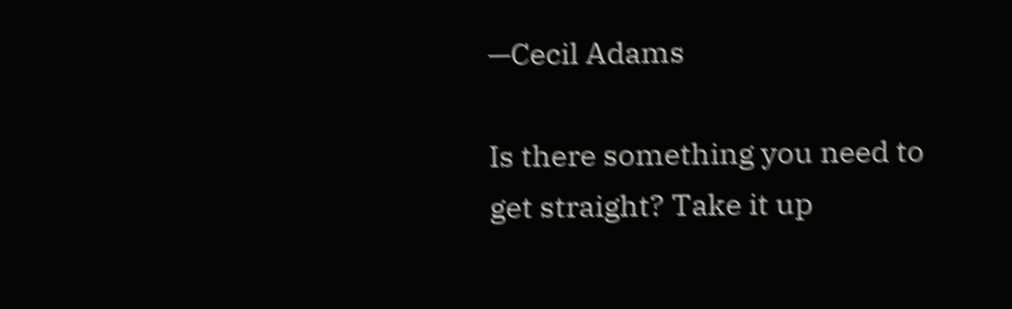—Cecil Adams

Is there something you need to get straight? Take it up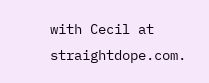with Cecil at straightdope.com.